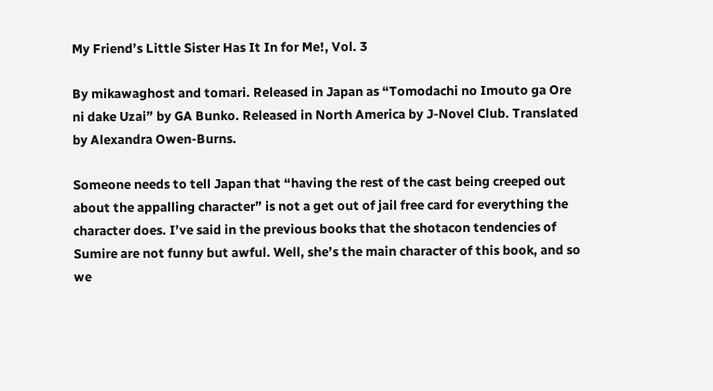My Friend’s Little Sister Has It In for Me!, Vol. 3

By mikawaghost and tomari. Released in Japan as “Tomodachi no Imouto ga Ore ni dake Uzai” by GA Bunko. Released in North America by J-Novel Club. Translated by Alexandra Owen-Burns.

Someone needs to tell Japan that “having the rest of the cast being creeped out about the appalling character” is not a get out of jail free card for everything the character does. I’ve said in the previous books that the shotacon tendencies of Sumire are not funny but awful. Well, she’s the main character of this book, and so we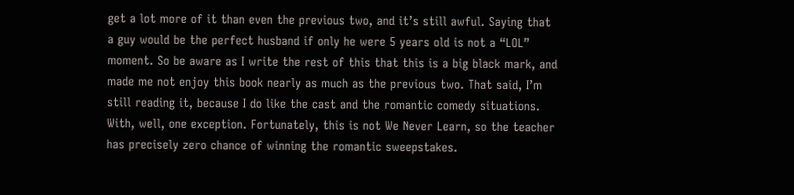get a lot more of it than even the previous two, and it’s still awful. Saying that a guy would be the perfect husband if only he were 5 years old is not a “LOL” moment. So be aware as I write the rest of this that this is a big black mark, and made me not enjoy this book nearly as much as the previous two. That said, I’m still reading it, because I do like the cast and the romantic comedy situations. With, well, one exception. Fortunately, this is not We Never Learn, so the teacher has precisely zero chance of winning the romantic sweepstakes.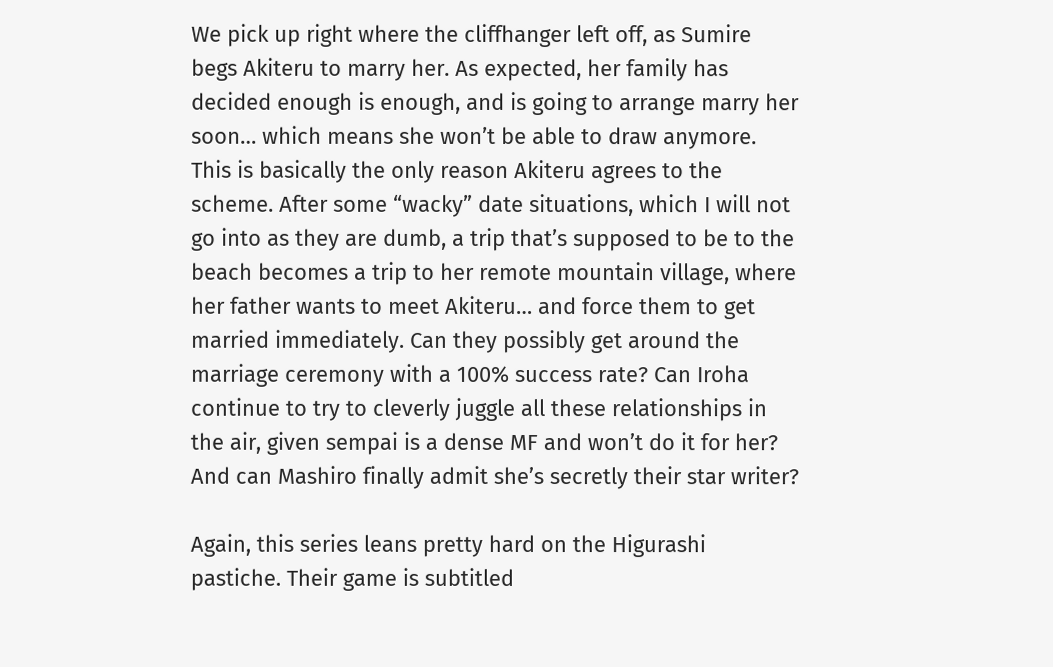We pick up right where the cliffhanger left off, as Sumire begs Akiteru to marry her. As expected, her family has decided enough is enough, and is going to arrange marry her soon… which means she won’t be able to draw anymore. This is basically the only reason Akiteru agrees to the scheme. After some “wacky” date situations, which I will not go into as they are dumb, a trip that’s supposed to be to the beach becomes a trip to her remote mountain village, where her father wants to meet Akiteru… and force them to get married immediately. Can they possibly get around the marriage ceremony with a 100% success rate? Can Iroha continue to try to cleverly juggle all these relationships in the air, given sempai is a dense MF and won’t do it for her? And can Mashiro finally admit she’s secretly their star writer?

Again, this series leans pretty hard on the Higurashi pastiche. Their game is subtitled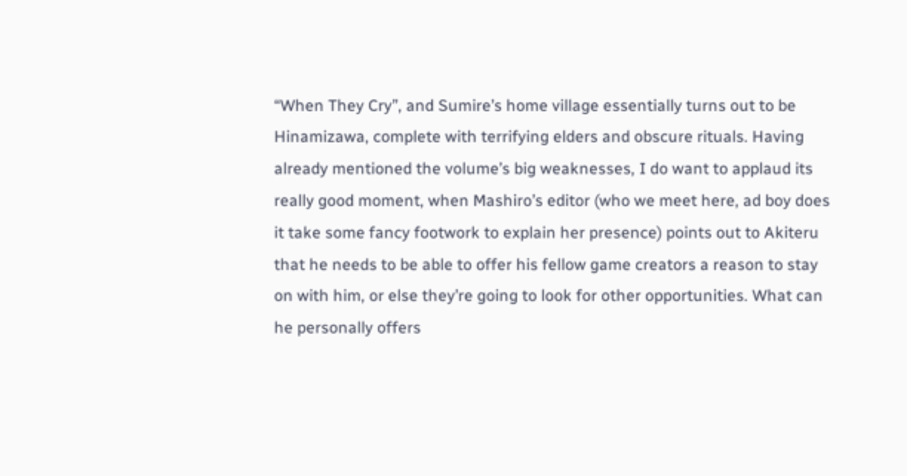“When They Cry”, and Sumire’s home village essentially turns out to be Hinamizawa, complete with terrifying elders and obscure rituals. Having already mentioned the volume’s big weaknesses, I do want to applaud its really good moment, when Mashiro’s editor (who we meet here, ad boy does it take some fancy footwork to explain her presence) points out to Akiteru that he needs to be able to offer his fellow game creators a reason to stay on with him, or else they’re going to look for other opportunities. What can he personally offers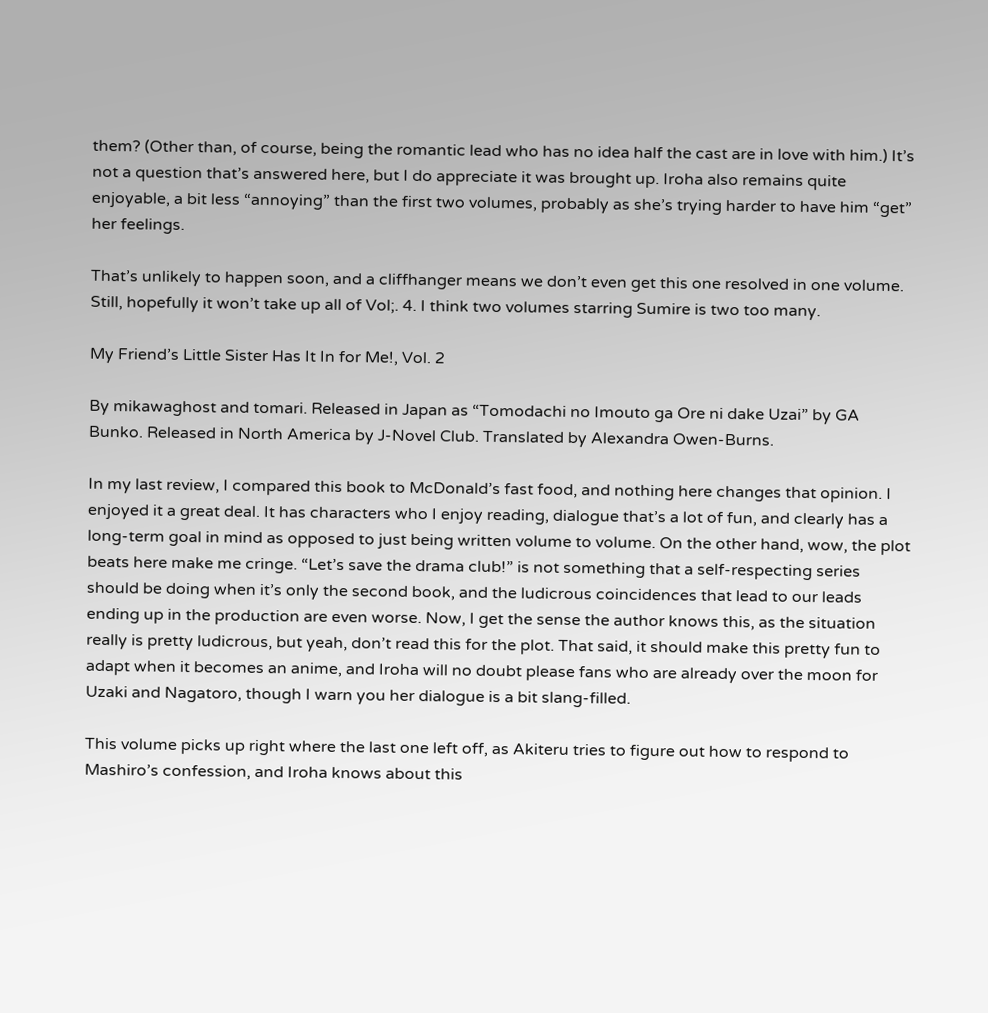them? (Other than, of course, being the romantic lead who has no idea half the cast are in love with him.) It’s not a question that’s answered here, but I do appreciate it was brought up. Iroha also remains quite enjoyable, a bit less “annoying” than the first two volumes, probably as she’s trying harder to have him “get” her feelings.

That’s unlikely to happen soon, and a cliffhanger means we don’t even get this one resolved in one volume. Still, hopefully it won’t take up all of Vol;. 4. I think two volumes starring Sumire is two too many.

My Friend’s Little Sister Has It In for Me!, Vol. 2

By mikawaghost and tomari. Released in Japan as “Tomodachi no Imouto ga Ore ni dake Uzai” by GA Bunko. Released in North America by J-Novel Club. Translated by Alexandra Owen-Burns.

In my last review, I compared this book to McDonald’s fast food, and nothing here changes that opinion. I enjoyed it a great deal. It has characters who I enjoy reading, dialogue that’s a lot of fun, and clearly has a long-term goal in mind as opposed to just being written volume to volume. On the other hand, wow, the plot beats here make me cringe. “Let’s save the drama club!” is not something that a self-respecting series should be doing when it’s only the second book, and the ludicrous coincidences that lead to our leads ending up in the production are even worse. Now, I get the sense the author knows this, as the situation really is pretty ludicrous, but yeah, don’t read this for the plot. That said, it should make this pretty fun to adapt when it becomes an anime, and Iroha will no doubt please fans who are already over the moon for Uzaki and Nagatoro, though I warn you her dialogue is a bit slang-filled.

This volume picks up right where the last one left off, as Akiteru tries to figure out how to respond to Mashiro’s confession, and Iroha knows about this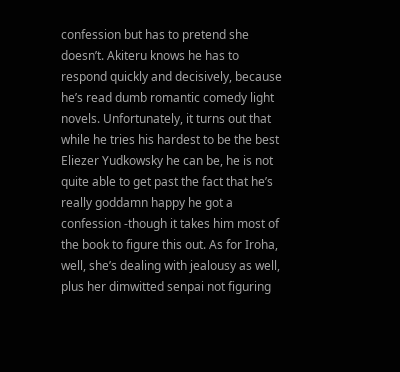confession but has to pretend she doesn’t. Akiteru knows he has to respond quickly and decisively, because he’s read dumb romantic comedy light novels. Unfortunately, it turns out that while he tries his hardest to be the best Eliezer Yudkowsky he can be, he is not quite able to get past the fact that he’s really goddamn happy he got a confession -though it takes him most of the book to figure this out. As for Iroha, well, she’s dealing with jealousy as well, plus her dimwitted senpai not figuring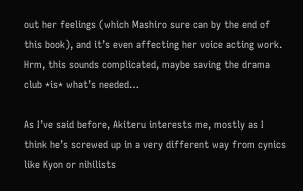out her feelings (which Mashiro sure can by the end of this book), and it’s even affecting her voice acting work. Hrm, this sounds complicated, maybe saving the drama club *is* what’s needed…

As I’ve said before, Akiteru interests me, mostly as I think he’s screwed up in a very different way from cynics like Kyon or nihilists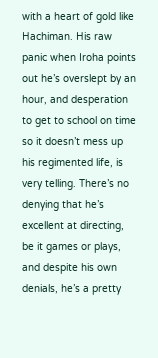with a heart of gold like Hachiman. His raw panic when Iroha points out he’s overslept by an hour, and desperation to get to school on time so it doesn’t mess up his regimented life, is very telling. There’s no denying that he’s excellent at directing, be it games or plays, and despite his own denials, he’s a pretty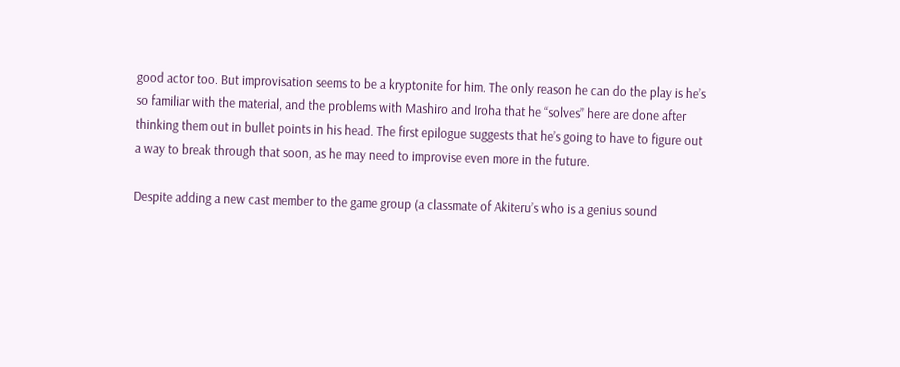good actor too. But improvisation seems to be a kryptonite for him. The only reason he can do the play is he’s so familiar with the material, and the problems with Mashiro and Iroha that he “solves” here are done after thinking them out in bullet points in his head. The first epilogue suggests that he’s going to have to figure out a way to break through that soon, as he may need to improvise even more in the future.

Despite adding a new cast member to the game group (a classmate of Akiteru’s who is a genius sound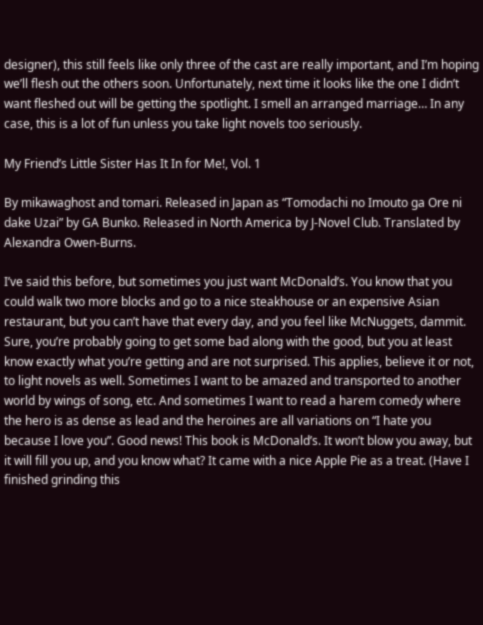designer), this still feels like only three of the cast are really important, and I’m hoping we’ll flesh out the others soon. Unfortunately, next time it looks like the one I didn’t want fleshed out will be getting the spotlight. I smell an arranged marriage… In any case, this is a lot of fun unless you take light novels too seriously.

My Friend’s Little Sister Has It In for Me!, Vol. 1

By mikawaghost and tomari. Released in Japan as “Tomodachi no Imouto ga Ore ni dake Uzai” by GA Bunko. Released in North America by J-Novel Club. Translated by Alexandra Owen-Burns.

I’ve said this before, but sometimes you just want McDonald’s. You know that you could walk two more blocks and go to a nice steakhouse or an expensive Asian restaurant, but you can’t have that every day, and you feel like McNuggets, dammit. Sure, you’re probably going to get some bad along with the good, but you at least know exactly what you’re getting and are not surprised. This applies, believe it or not, to light novels as well. Sometimes I want to be amazed and transported to another world by wings of song, etc. And sometimes I want to read a harem comedy where the hero is as dense as lead and the heroines are all variations on “I hate you because I love you”. Good news! This book is McDonald’s. It won’t blow you away, but it will fill you up, and you know what? It came with a nice Apple Pie as a treat. (Have I finished grinding this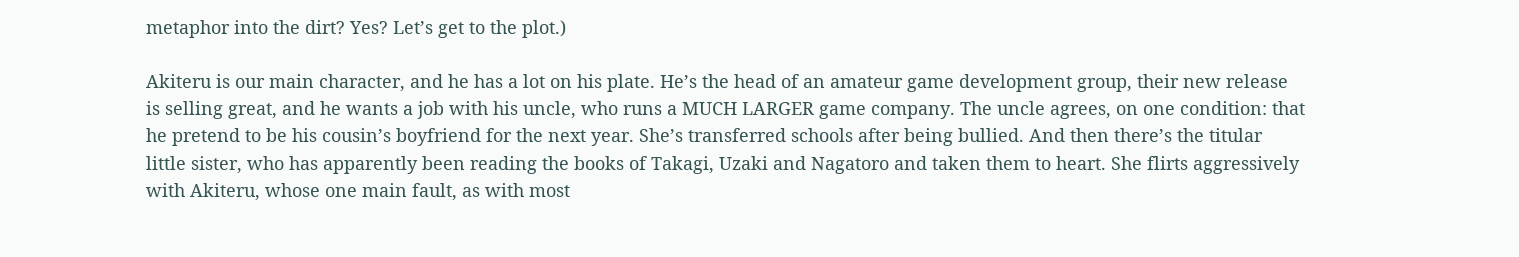metaphor into the dirt? Yes? Let’s get to the plot.)

Akiteru is our main character, and he has a lot on his plate. He’s the head of an amateur game development group, their new release is selling great, and he wants a job with his uncle, who runs a MUCH LARGER game company. The uncle agrees, on one condition: that he pretend to be his cousin’s boyfriend for the next year. She’s transferred schools after being bullied. And then there’s the titular little sister, who has apparently been reading the books of Takagi, Uzaki and Nagatoro and taken them to heart. She flirts aggressively with Akiteru, whose one main fault, as with most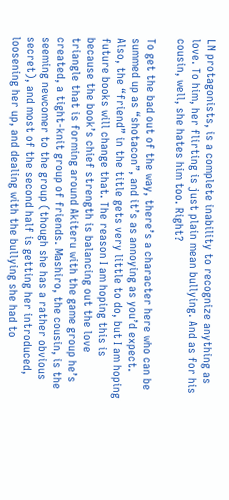LN protagonists, is a complete inability to recognize anything as love. To him, her flirting is just plain mean bullying. And as for his cousin, well, she hates him too. Right?

To get the bad out of the way, there’s a character here who can be summed up as “shotacon”, and it’s as annoying as you’d expect. Also, the “friend” in the title gets very little to do, but I am hoping future books will change that. The reason I am hoping this is because the book’s chief strength is balancing out the love triangle that is forming around Akiteru with the game group he’s created, a tight-knit group of friends. Mashiro, the cousin, is the seeming newcomer to the group (though she has a rather obvious secret), and most of the second half is getting her introduced, loosening her up, and dealing with the bullying she had to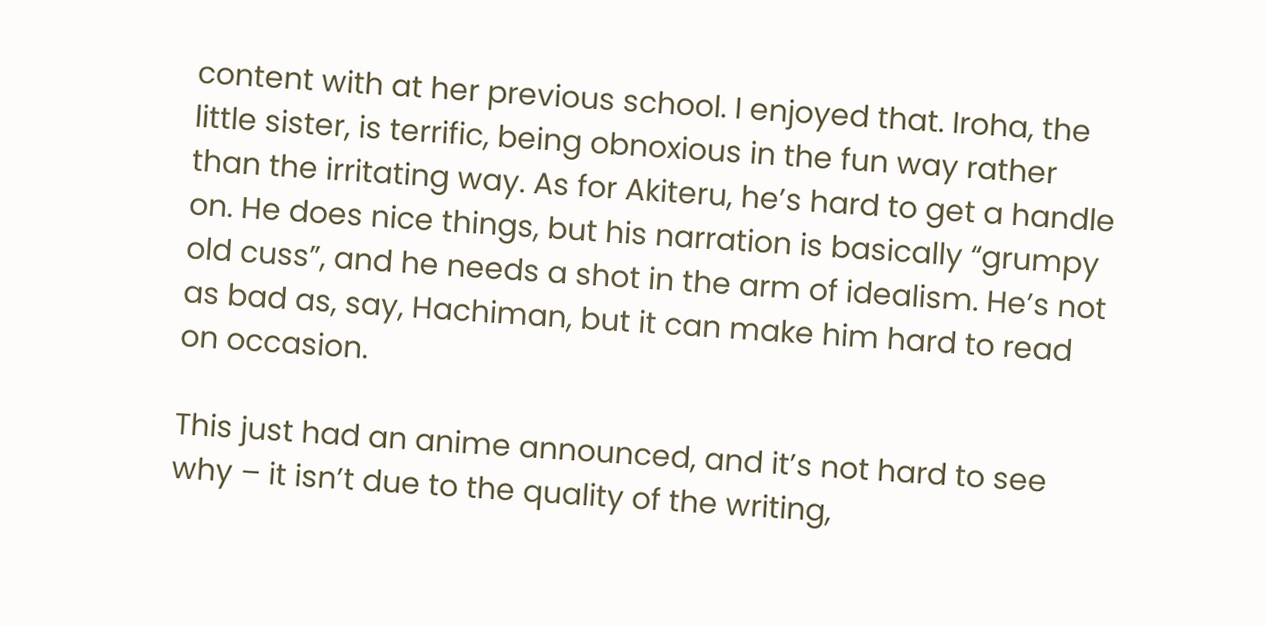content with at her previous school. I enjoyed that. Iroha, the little sister, is terrific, being obnoxious in the fun way rather than the irritating way. As for Akiteru, he’s hard to get a handle on. He does nice things, but his narration is basically “grumpy old cuss”, and he needs a shot in the arm of idealism. He’s not as bad as, say, Hachiman, but it can make him hard to read on occasion.

This just had an anime announced, and it’s not hard to see why – it isn’t due to the quality of the writing,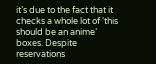it’s due to the fact that it checks a whole lot of ‘this should be an anime’ boxes. Despite reservations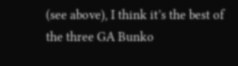(see above), I think it’s the best of the three GA Bunko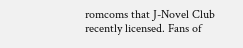romcoms that J-Novel Club recently licensed. Fans of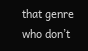that genre who don’t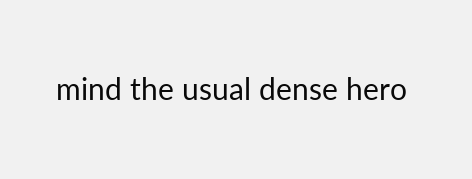mind the usual dense hero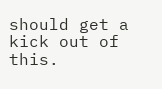should get a kick out of this.